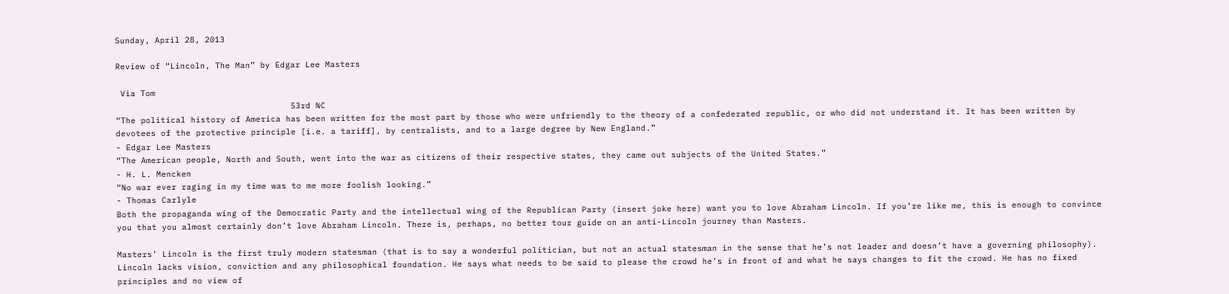Sunday, April 28, 2013

Review of “Lincoln, The Man” by Edgar Lee Masters

 Via Tom
                                   53rd NC
“The political history of America has been written for the most part by those who were unfriendly to the theory of a confederated republic, or who did not understand it. It has been written by devotees of the protective principle [i.e. a tariff], by centralists, and to a large degree by New England.”
- Edgar Lee Masters
“The American people, North and South, went into the war as citizens of their respective states, they came out subjects of the United States.”
- H. L. Mencken
“No war ever raging in my time was to me more foolish looking.”
- Thomas Carlyle
Both the propaganda wing of the Democratic Party and the intellectual wing of the Republican Party (insert joke here) want you to love Abraham Lincoln. If you’re like me, this is enough to convince you that you almost certainly don’t love Abraham Lincoln. There is, perhaps, no better tour guide on an anti-Lincoln journey than Masters.

Masters’ Lincoln is the first truly modern statesman (that is to say a wonderful politician, but not an actual statesman in the sense that he’s not leader and doesn’t have a governing philosophy). Lincoln lacks vision, conviction and any philosophical foundation. He says what needs to be said to please the crowd he’s in front of and what he says changes to fit the crowd. He has no fixed principles and no view of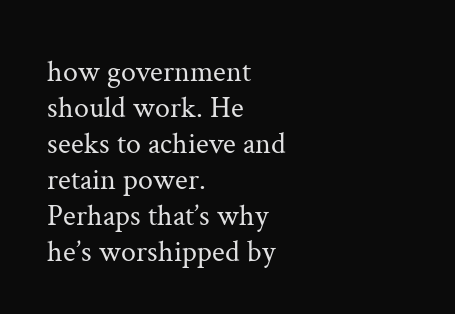how government should work. He seeks to achieve and retain power. Perhaps that’s why he’s worshipped by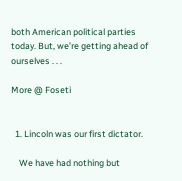both American political parties today. But, we’re getting ahead of ourselves . . .

More @ Foseti


  1. Lincoln was our first dictator.

    We have had nothing but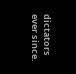dictators ever since.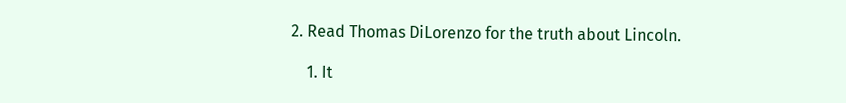2. Read Thomas DiLorenzo for the truth about Lincoln.

    1. It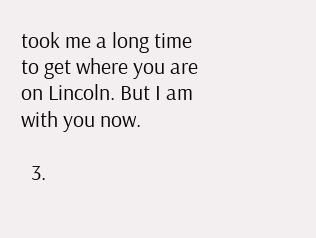took me a long time to get where you are on Lincoln. But I am with you now.

  3.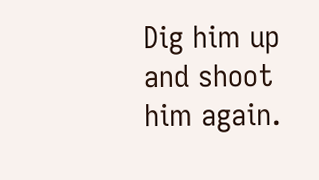Dig him up and shoot him again.